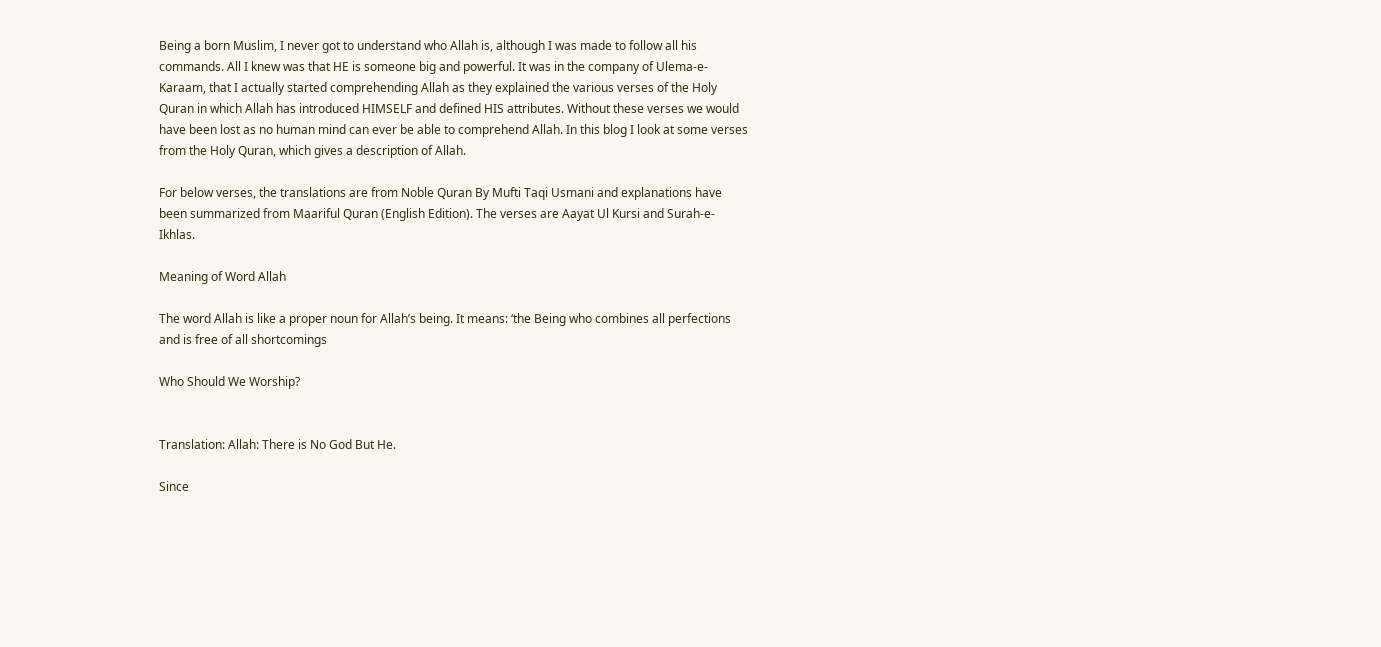Being a born Muslim, I never got to understand who Allah is, although I was made to follow all his commands. All I knew was that HE is someone big and powerful. It was in the company of Ulema-e-Karaam, that I actually started comprehending Allah as they explained the various verses of the Holy Quran in which Allah has introduced HIMSELF and defined HIS attributes. Without these verses we would have been lost as no human mind can ever be able to comprehend Allah. In this blog I look at some verses from the Holy Quran, which gives a description of Allah.

For below verses, the translations are from Noble Quran By Mufti Taqi Usmani and explanations have been summarized from Maariful Quran (English Edition). The verses are Aayat Ul Kursi and Surah-e-Ikhlas.

Meaning of Word Allah

The word Allah is like a proper noun for Allah’s being. It means: ‘the Being who combines all perfections and is free of all shortcomings

Who Should We Worship?


Translation: Allah: There is No God But He.

Since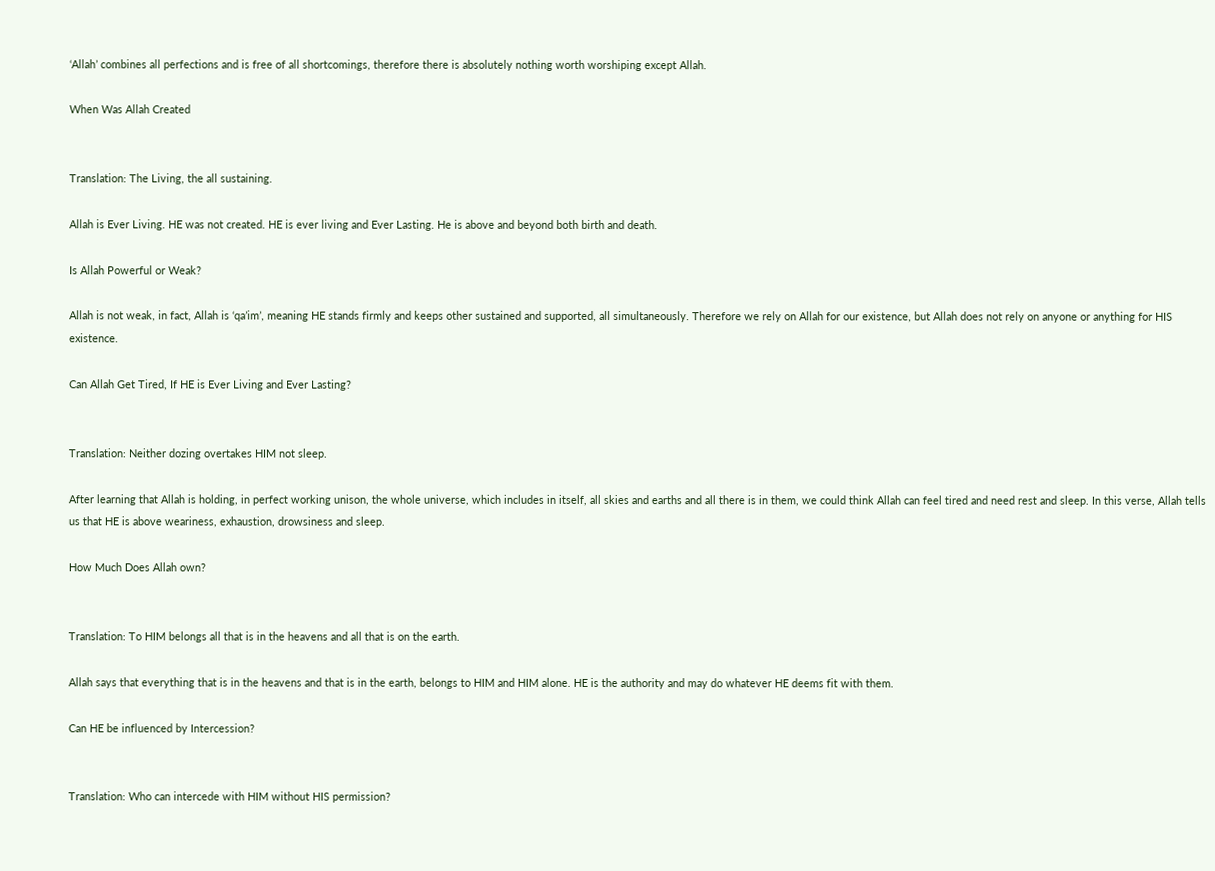‘Allah’ combines all perfections and is free of all shortcomings, therefore there is absolutely nothing worth worshiping except Allah.

When Was Allah Created


Translation: The Living, the all sustaining.

Allah is Ever Living. HE was not created. HE is ever living and Ever Lasting. He is above and beyond both birth and death.

Is Allah Powerful or Weak?

Allah is not weak, in fact, Allah is ‘qa’im’, meaning HE stands firmly and keeps other sustained and supported, all simultaneously. Therefore we rely on Allah for our existence, but Allah does not rely on anyone or anything for HIS existence.

Can Allah Get Tired, If HE is Ever Living and Ever Lasting?


Translation: Neither dozing overtakes HIM not sleep.

After learning that Allah is holding, in perfect working unison, the whole universe, which includes in itself, all skies and earths and all there is in them, we could think Allah can feel tired and need rest and sleep. In this verse, Allah tells us that HE is above weariness, exhaustion, drowsiness and sleep.

How Much Does Allah own?


Translation: To HIM belongs all that is in the heavens and all that is on the earth.

Allah says that everything that is in the heavens and that is in the earth, belongs to HIM and HIM alone. HE is the authority and may do whatever HE deems fit with them.

Can HE be influenced by Intercession?


Translation: Who can intercede with HIM without HIS permission?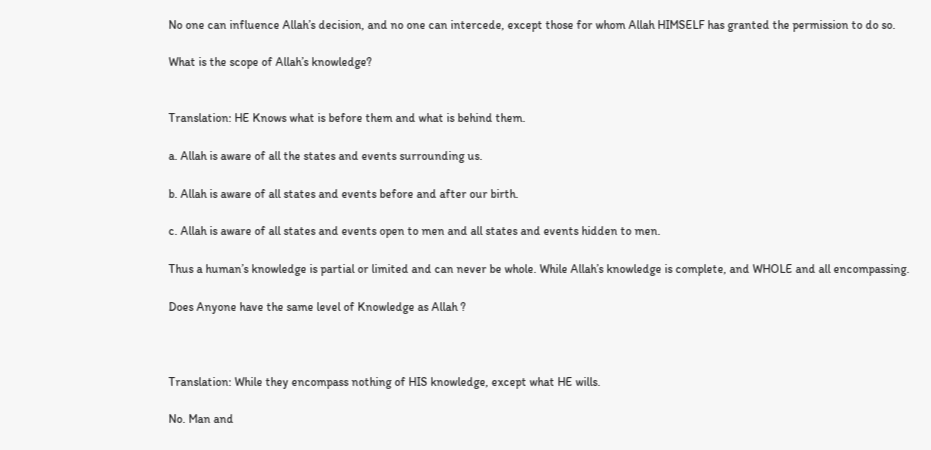No one can influence Allah’s decision, and no one can intercede, except those for whom Allah HIMSELF has granted the permission to do so.

What is the scope of Allah’s knowledge?


Translation: HE Knows what is before them and what is behind them.

a. Allah is aware of all the states and events surrounding us.

b. Allah is aware of all states and events before and after our birth.

c. Allah is aware of all states and events open to men and all states and events hidden to men.

Thus a human’s knowledge is partial or limited and can never be whole. While Allah’s knowledge is complete, and WHOLE and all encompassing.

Does Anyone have the same level of Knowledge as Allah ?



Translation: While they encompass nothing of HIS knowledge, except what HE wills.

No. Man and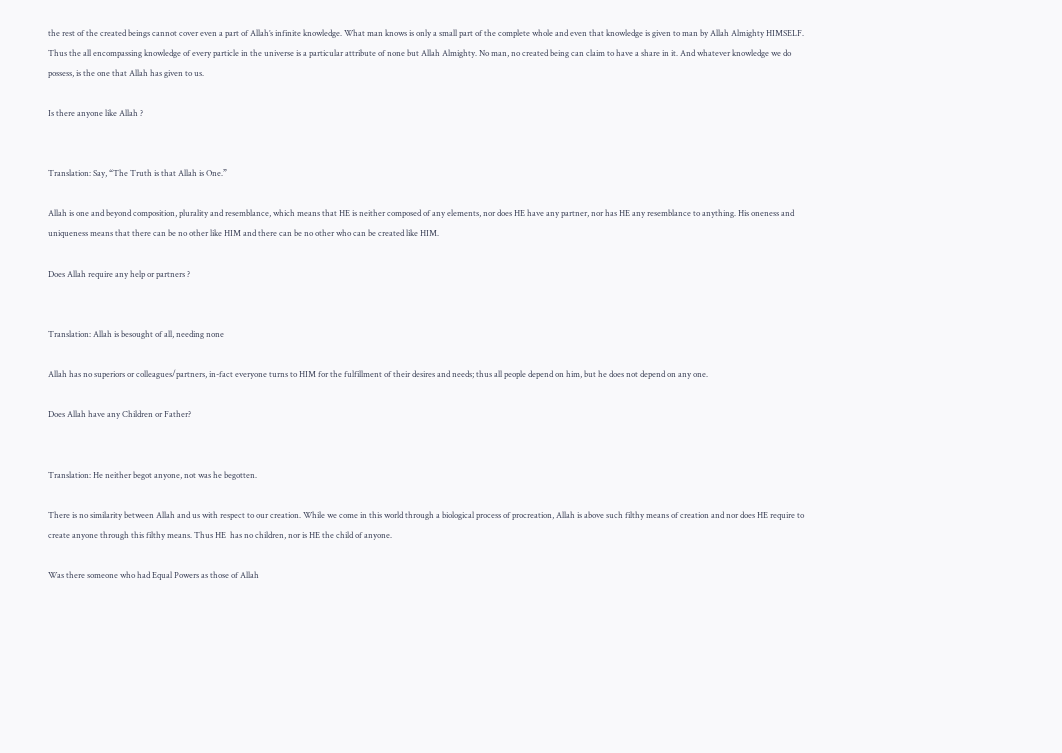the rest of the created beings cannot cover even a part of Allah’s infinite knowledge. What man knows is only a small part of the complete whole and even that knowledge is given to man by Allah Almighty HIMSELF. Thus the all encompassing knowledge of every particle in the universe is a particular attribute of none but Allah Almighty. No man, no created being can claim to have a share in it. And whatever knowledge we do possess, is the one that Allah has given to us.

Is there anyone like Allah ?


Translation: Say, “The Truth is that Allah is One.”

Allah is one and beyond composition, plurality and resemblance, which means that HE is neither composed of any elements, nor does HE have any partner, nor has HE any resemblance to anything. His oneness and uniqueness means that there can be no other like HIM and there can be no other who can be created like HIM.

Does Allah require any help or partners ?


Translation: Allah is besought of all, needing none

Allah has no superiors or colleagues/partners, in-fact everyone turns to HIM for the fulfillment of their desires and needs; thus all people depend on him, but he does not depend on any one.

Does Allah have any Children or Father?


Translation: He neither begot anyone, not was he begotten.

There is no similarity between Allah and us with respect to our creation. While we come in this world through a biological process of procreation, Allah is above such filthy means of creation and nor does HE require to create anyone through this filthy means. Thus HE  has no children, nor is HE the child of anyone.

Was there someone who had Equal Powers as those of Allah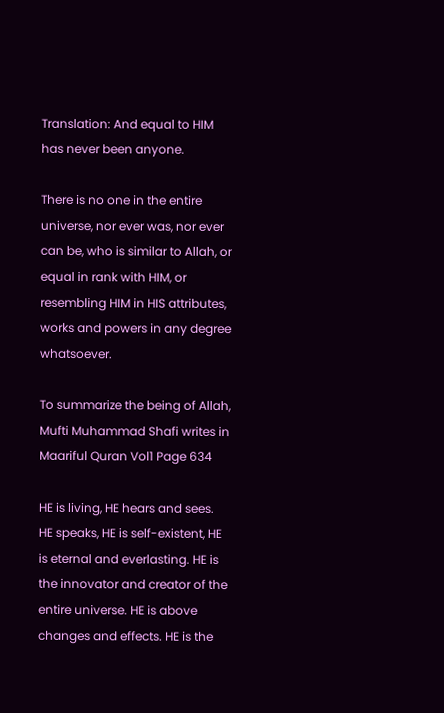Translation: And equal to HIM has never been anyone.

There is no one in the entire universe, nor ever was, nor ever can be, who is similar to Allah, or equal in rank with HIM, or resembling HIM in HIS attributes, works and powers in any degree whatsoever.

To summarize the being of Allah, Mufti Muhammad Shafi writes in Maariful Quran Vol1 Page 634

HE is living, HE hears and sees. HE speaks, HE is self-existent, HE is eternal and everlasting. HE is the innovator and creator of the entire universe. HE is above changes and effects. HE is the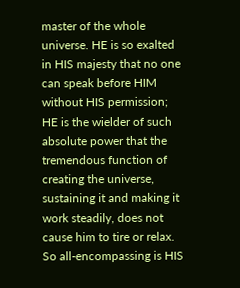master of the whole universe. HE is so exalted in HIS majesty that no one can speak before HIM without HIS permission; HE is the wielder of such absolute power that the tremendous function of creating the universe, sustaining it and making it work steadily, does not cause him to tire or relax. So all-encompassing is HIS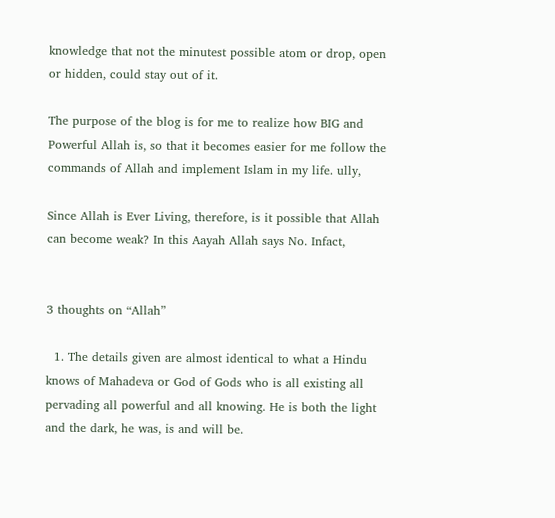knowledge that not the minutest possible atom or drop, open or hidden, could stay out of it.

The purpose of the blog is for me to realize how BIG and Powerful Allah is, so that it becomes easier for me follow the commands of Allah and implement Islam in my life. ully,

Since Allah is Ever Living, therefore, is it possible that Allah can become weak? In this Aayah Allah says No. Infact,


3 thoughts on “Allah”

  1. The details given are almost identical to what a Hindu knows of Mahadeva or God of Gods who is all existing all pervading all powerful and all knowing. He is both the light and the dark, he was, is and will be.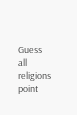Guess all religions point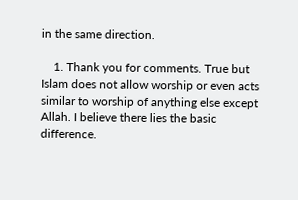in the same direction.

    1. Thank you for comments. True but Islam does not allow worship or even acts similar to worship of anything else except Allah. I believe there lies the basic difference.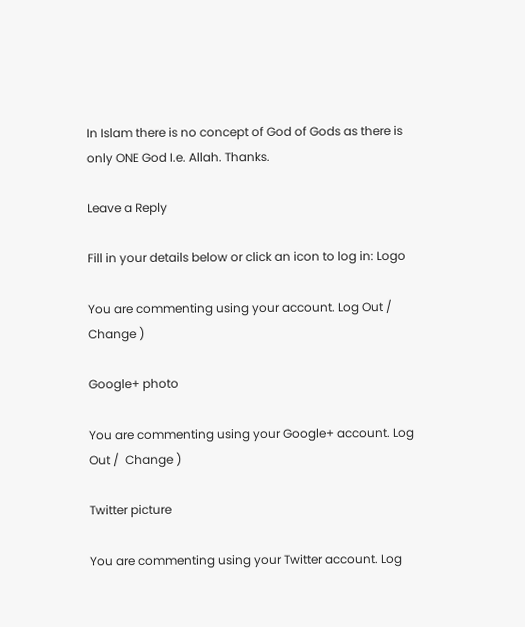In Islam there is no concept of God of Gods as there is only ONE God I.e. Allah. Thanks.

Leave a Reply

Fill in your details below or click an icon to log in: Logo

You are commenting using your account. Log Out /  Change )

Google+ photo

You are commenting using your Google+ account. Log Out /  Change )

Twitter picture

You are commenting using your Twitter account. Log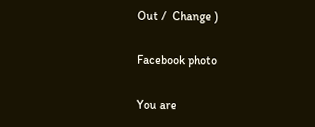Out /  Change )

Facebook photo

You are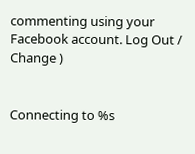commenting using your Facebook account. Log Out /  Change )


Connecting to %s